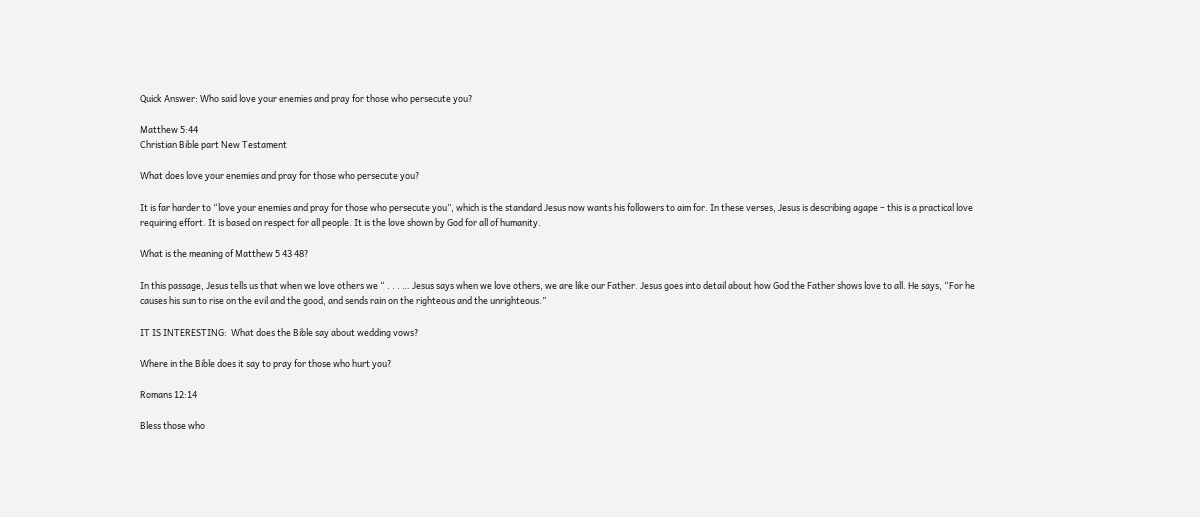Quick Answer: Who said love your enemies and pray for those who persecute you?

Matthew 5:44
Christian Bible part New Testament

What does love your enemies and pray for those who persecute you?

It is far harder to “love your enemies and pray for those who persecute you”, which is the standard Jesus now wants his followers to aim for. In these verses, Jesus is describing agape – this is a practical love requiring effort. It is based on respect for all people. It is the love shown by God for all of humanity.

What is the meaning of Matthew 5 43 48?

In this passage, Jesus tells us that when we love others we “ . . . … Jesus says when we love others, we are like our Father. Jesus goes into detail about how God the Father shows love to all. He says, “For he causes his sun to rise on the evil and the good, and sends rain on the righteous and the unrighteous.”

IT IS INTERESTING:  What does the Bible say about wedding vows?

Where in the Bible does it say to pray for those who hurt you?

Romans 12:14

Bless those who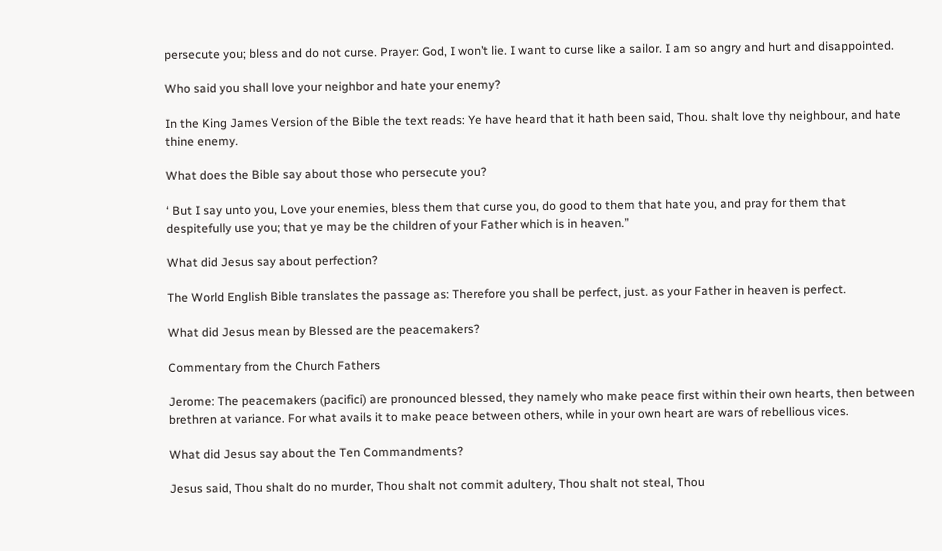persecute you; bless and do not curse. Prayer: God, I won’t lie. I want to curse like a sailor. I am so angry and hurt and disappointed.

Who said you shall love your neighbor and hate your enemy?

In the King James Version of the Bible the text reads: Ye have heard that it hath been said, Thou. shalt love thy neighbour, and hate thine enemy.

What does the Bible say about those who persecute you?

‘ But I say unto you, Love your enemies, bless them that curse you, do good to them that hate you, and pray for them that despitefully use you; that ye may be the children of your Father which is in heaven.”

What did Jesus say about perfection?

The World English Bible translates the passage as: Therefore you shall be perfect, just. as your Father in heaven is perfect.

What did Jesus mean by Blessed are the peacemakers?

Commentary from the Church Fathers

Jerome: The peacemakers (pacifici) are pronounced blessed, they namely who make peace first within their own hearts, then between brethren at variance. For what avails it to make peace between others, while in your own heart are wars of rebellious vices.

What did Jesus say about the Ten Commandments?

Jesus said, Thou shalt do no murder, Thou shalt not commit adultery, Thou shalt not steal, Thou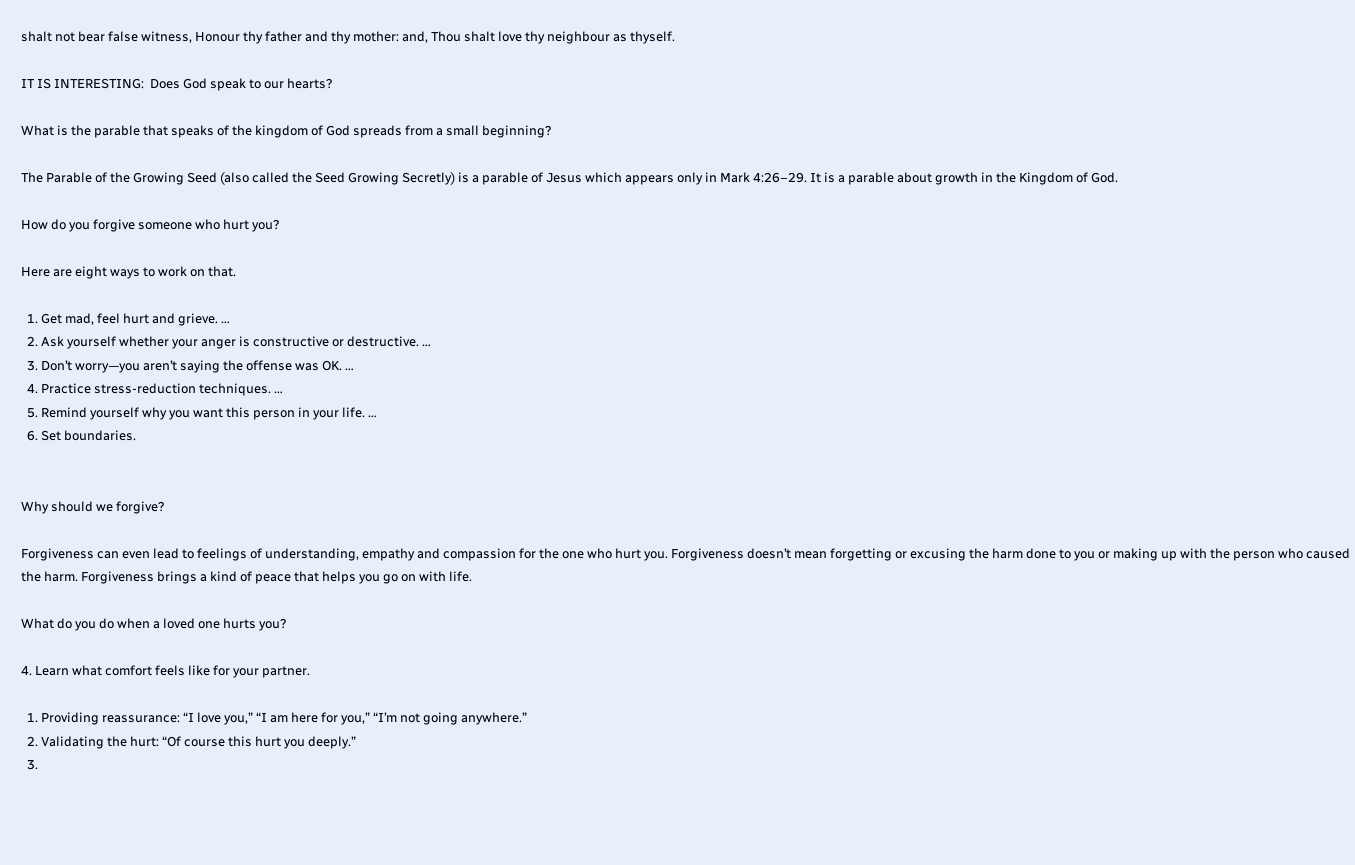shalt not bear false witness, Honour thy father and thy mother: and, Thou shalt love thy neighbour as thyself.

IT IS INTERESTING:  Does God speak to our hearts?

What is the parable that speaks of the kingdom of God spreads from a small beginning?

The Parable of the Growing Seed (also called the Seed Growing Secretly) is a parable of Jesus which appears only in Mark 4:26–29. It is a parable about growth in the Kingdom of God.

How do you forgive someone who hurt you?

Here are eight ways to work on that.

  1. Get mad, feel hurt and grieve. …
  2. Ask yourself whether your anger is constructive or destructive. …
  3. Don’t worry—you aren’t saying the offense was OK. …
  4. Practice stress-reduction techniques. …
  5. Remind yourself why you want this person in your life. …
  6. Set boundaries.


Why should we forgive?

Forgiveness can even lead to feelings of understanding, empathy and compassion for the one who hurt you. Forgiveness doesn’t mean forgetting or excusing the harm done to you or making up with the person who caused the harm. Forgiveness brings a kind of peace that helps you go on with life.

What do you do when a loved one hurts you?

4. Learn what comfort feels like for your partner.

  1. Providing reassurance: “I love you,” “I am here for you,” “I’m not going anywhere.”
  2. Validating the hurt: “Of course this hurt you deeply.”
  3.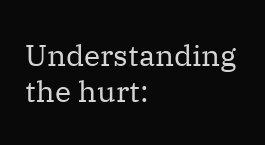Understanding the hurt: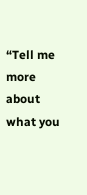“Tell me more about what you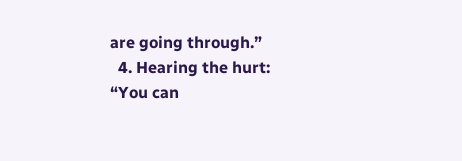are going through.”
  4. Hearing the hurt: “You can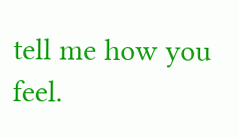tell me how you feel.